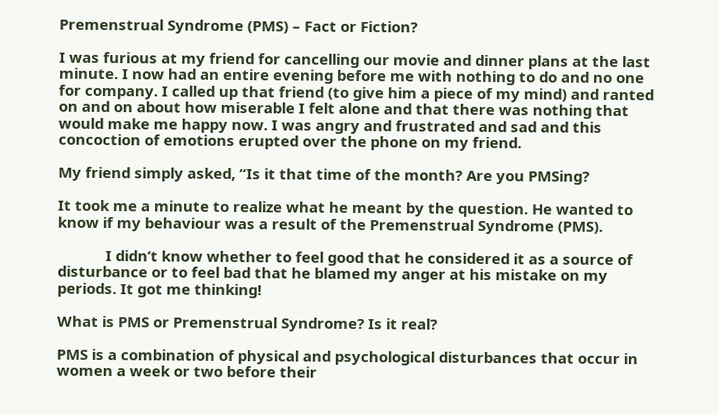Premenstrual Syndrome (PMS) – Fact or Fiction?

I was furious at my friend for cancelling our movie and dinner plans at the last minute. I now had an entire evening before me with nothing to do and no one for company. I called up that friend (to give him a piece of my mind) and ranted on and on about how miserable I felt alone and that there was nothing that would make me happy now. I was angry and frustrated and sad and this concoction of emotions erupted over the phone on my friend.

My friend simply asked, “Is it that time of the month? Are you PMSing?

It took me a minute to realize what he meant by the question. He wanted to know if my behaviour was a result of the Premenstrual Syndrome (PMS).

            I didn’t know whether to feel good that he considered it as a source of disturbance or to feel bad that he blamed my anger at his mistake on my periods. It got me thinking!

What is PMS or Premenstrual Syndrome? Is it real?

PMS is a combination of physical and psychological disturbances that occur in women a week or two before their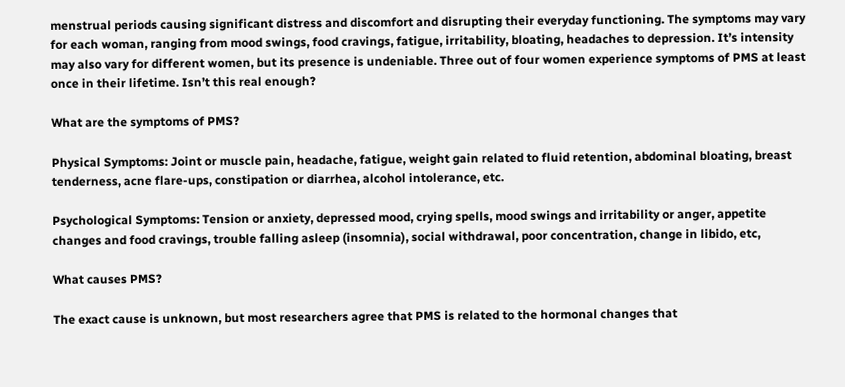menstrual periods causing significant distress and discomfort and disrupting their everyday functioning. The symptoms may vary for each woman, ranging from mood swings, food cravings, fatigue, irritability, bloating, headaches to depression. It’s intensity may also vary for different women, but its presence is undeniable. Three out of four women experience symptoms of PMS at least once in their lifetime. Isn’t this real enough?

What are the symptoms of PMS?

Physical Symptoms: Joint or muscle pain, headache, fatigue, weight gain related to fluid retention, abdominal bloating, breast tenderness, acne flare-ups, constipation or diarrhea, alcohol intolerance, etc.

Psychological Symptoms: Tension or anxiety, depressed mood, crying spells, mood swings and irritability or anger, appetite changes and food cravings, trouble falling asleep (insomnia), social withdrawal, poor concentration, change in libido, etc,

What causes PMS?

The exact cause is unknown, but most researchers agree that PMS is related to the hormonal changes that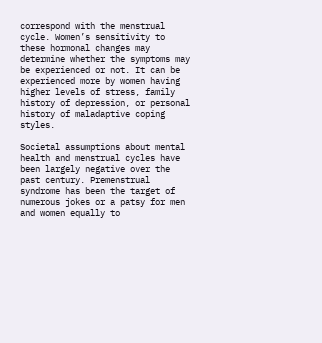correspond with the menstrual cycle. Women’s sensitivity to these hormonal changes may determine whether the symptoms may be experienced or not. It can be experienced more by women having higher levels of stress, family history of depression, or personal history of maladaptive coping styles.

Societal assumptions about mental health and menstrual cycles have been largely negative over the past century. Premenstrual syndrome has been the target of numerous jokes or a patsy for men and women equally to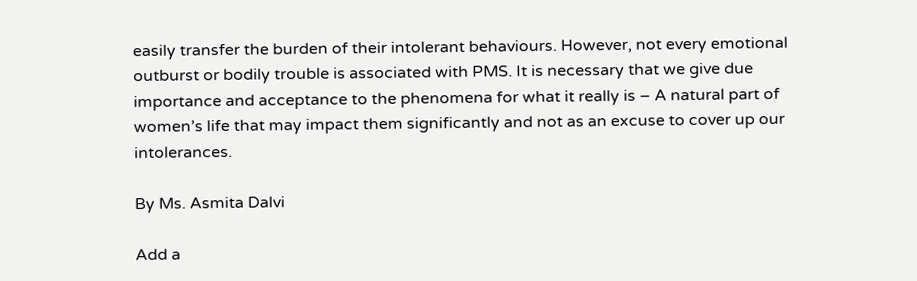easily transfer the burden of their intolerant behaviours. However, not every emotional outburst or bodily trouble is associated with PMS. It is necessary that we give due importance and acceptance to the phenomena for what it really is – A natural part of women’s life that may impact them significantly and not as an excuse to cover up our intolerances.

By Ms. Asmita Dalvi

Add a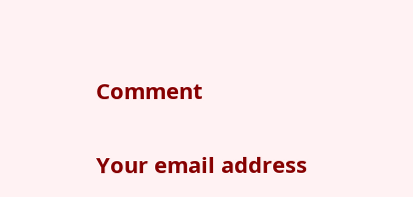Comment

Your email address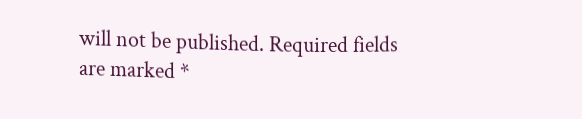will not be published. Required fields are marked *